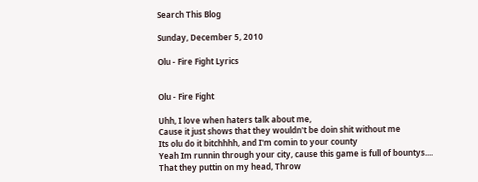Search This Blog

Sunday, December 5, 2010

Olu - Fire Fight Lyrics


Olu - Fire Fight

Uhh, I love when haters talk about me,
Cause it just shows that they wouldn't be doin shit without me
Its olu do it bitchhhh, and I'm comin to your county
Yeah Im runnin through your city, cause this game is full of bountys....
That they puttin on my head, Throw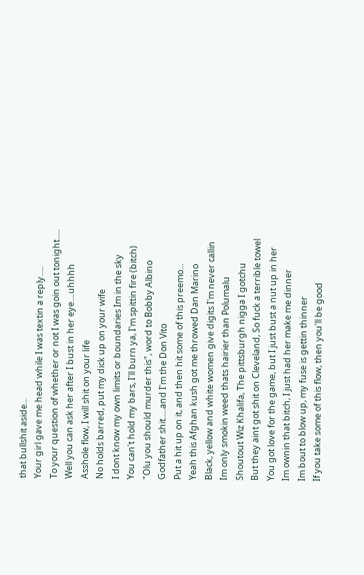that bullshit aside...
Your girl gave me head while I was textin a reply.....
To your question of whether or not I was goin out tonight.....
Well you can ask her after I bust in her eye....uhhhh
Asshole flow, I will shit on your life
No holds barred, put my dick up on your wife
I dont know my own limits or boundaries Im in the sky
You can't hold my bars, I'll burn ya, I'm spittin fire (bitch)
"Olu you should murder this", word to Bobby Albino
Godfather shit.....and I'm the Don Vito
Put a hit up on it, and then hit some of this preemo...
Yeah this Afghan kush got me throwed Dan Marino
Black, yellow and white women give digits I'm never callin
Im only smokin weed thats hairier than Polumalu
Shoutout Wiz Khalifa, The pittsburgh nigga I gotchu
But they aint got shit on Cleveland, So fuck a terrible towel
You got love for the game, but I just bust a nut up in her
Im ownin that bitch, I just had her make me dinner
Im bout to blow up, my fuse is gettin thinner
If you take some of this flow, then you'll be good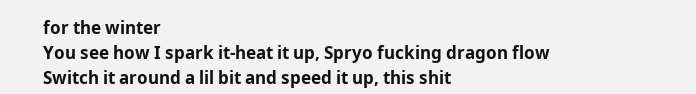for the winter
You see how I spark it-heat it up, Spryo fucking dragon flow
Switch it around a lil bit and speed it up, this shit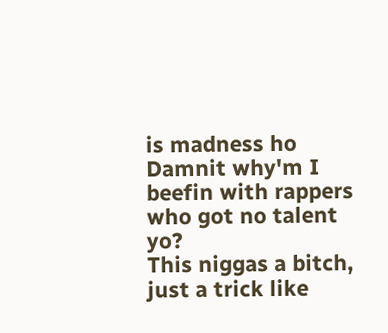is madness ho
Damnit why'm I beefin with rappers who got no talent yo?
This niggas a bitch, just a trick like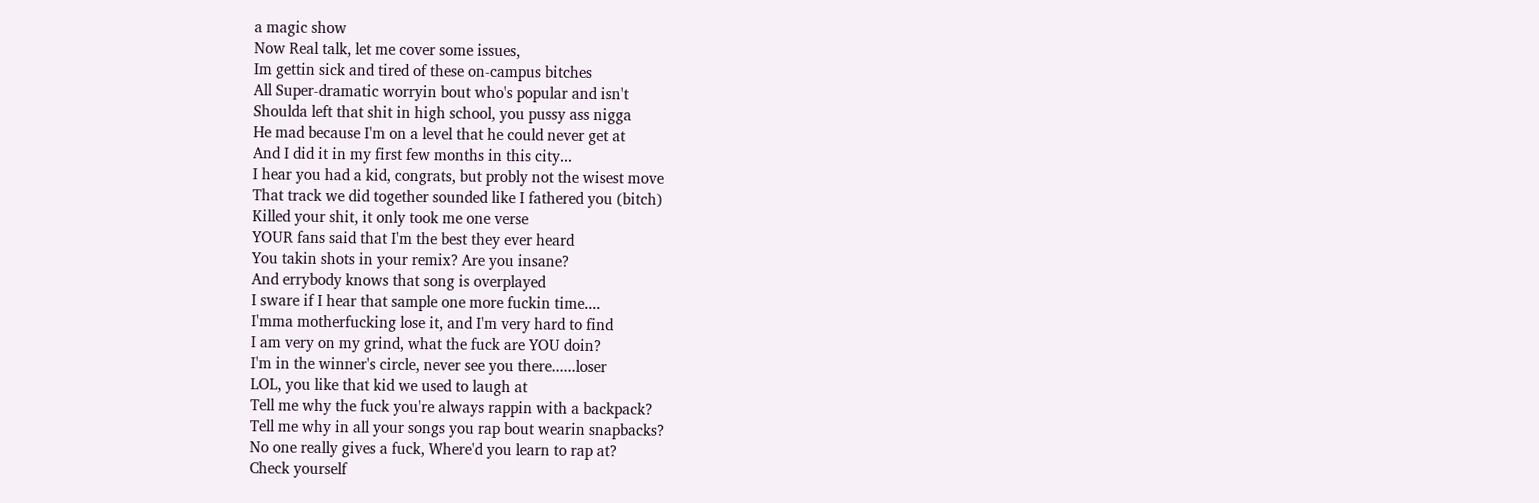a magic show
Now Real talk, let me cover some issues,
Im gettin sick and tired of these on-campus bitches
All Super-dramatic worryin bout who's popular and isn't
Shoulda left that shit in high school, you pussy ass nigga
He mad because I'm on a level that he could never get at
And I did it in my first few months in this city...
I hear you had a kid, congrats, but probly not the wisest move
That track we did together sounded like I fathered you (bitch)
Killed your shit, it only took me one verse
YOUR fans said that I'm the best they ever heard
You takin shots in your remix? Are you insane?
And errybody knows that song is overplayed
I sware if I hear that sample one more fuckin time....
I'mma motherfucking lose it, and I'm very hard to find
I am very on my grind, what the fuck are YOU doin?
I'm in the winner's circle, never see you there......loser
LOL, you like that kid we used to laugh at
Tell me why the fuck you're always rappin with a backpack?
Tell me why in all your songs you rap bout wearin snapbacks?
No one really gives a fuck, Where'd you learn to rap at?
Check yourself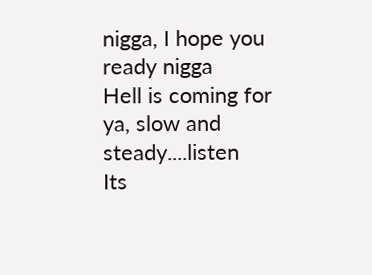nigga, I hope you ready nigga
Hell is coming for ya, slow and steady....listen
Its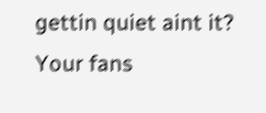gettin quiet aint it? Your fans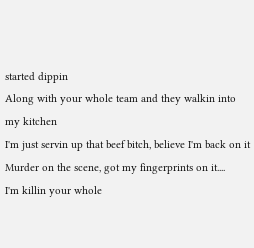started dippin
Along with your whole team and they walkin into my kitchen
I'm just servin up that beef bitch, believe I'm back on it
Murder on the scene, got my fingerprints on it....
I'm killin your whole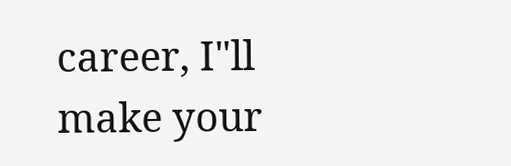career, I"ll make your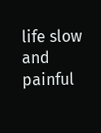life slow and painful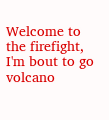Welcome to the firefight, I'm bout to go volcano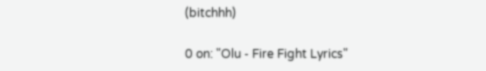(bitchhh)

0 on: "Olu - Fire Fight Lyrics"